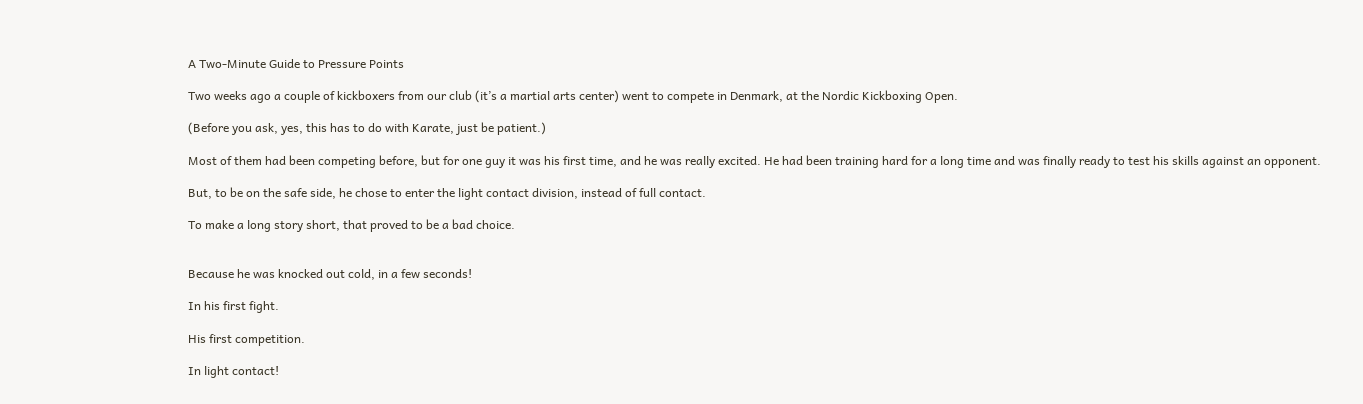A Two-Minute Guide to Pressure Points

Two weeks ago a couple of kickboxers from our club (it’s a martial arts center) went to compete in Denmark, at the Nordic Kickboxing Open.

(Before you ask, yes, this has to do with Karate, just be patient.)

Most of them had been competing before, but for one guy it was his first time, and he was really excited. He had been training hard for a long time and was finally ready to test his skills against an opponent.

But, to be on the safe side, he chose to enter the light contact division, instead of full contact.

To make a long story short, that proved to be a bad choice.


Because he was knocked out cold, in a few seconds!

In his first fight.

His first competition.

In light contact!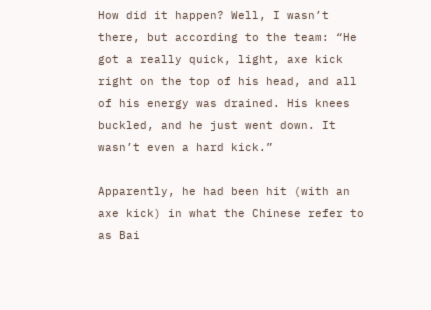How did it happen? Well, I wasn’t there, but according to the team: “He got a really quick, light, axe kick right on the top of his head, and all of his energy was drained. His knees buckled, and he just went down. It wasn’t even a hard kick.”

Apparently, he had been hit (with an axe kick) in what the Chinese refer to as Bai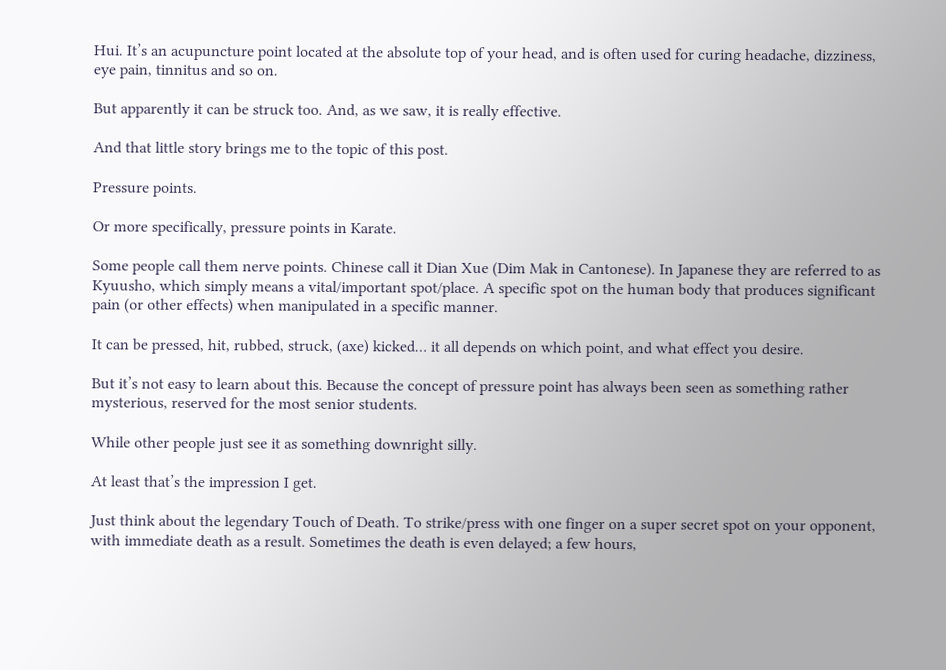Hui. It’s an acupuncture point located at the absolute top of your head, and is often used for curing headache, dizziness, eye pain, tinnitus and so on.

But apparently it can be struck too. And, as we saw, it is really effective.

And that little story brings me to the topic of this post.

Pressure points.

Or more specifically, pressure points in Karate.

Some people call them nerve points. Chinese call it Dian Xue (Dim Mak in Cantonese). In Japanese they are referred to as Kyuusho, which simply means a vital/important spot/place. A specific spot on the human body that produces significant pain (or other effects) when manipulated in a specific manner.

It can be pressed, hit, rubbed, struck, (axe) kicked… it all depends on which point, and what effect you desire.

But it’s not easy to learn about this. Because the concept of pressure point has always been seen as something rather mysterious, reserved for the most senior students.

While other people just see it as something downright silly.

At least that’s the impression I get.

Just think about the legendary Touch of Death. To strike/press with one finger on a super secret spot on your opponent, with immediate death as a result. Sometimes the death is even delayed; a few hours,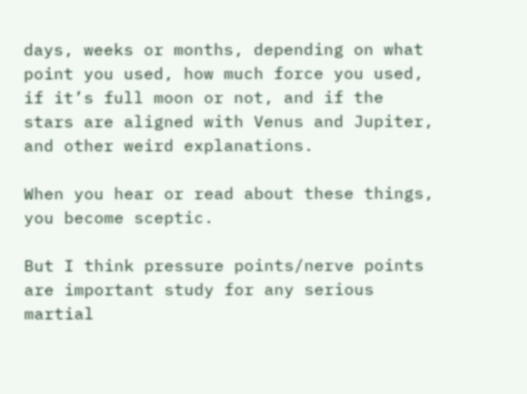days, weeks or months, depending on what point you used, how much force you used, if it’s full moon or not, and if the stars are aligned with Venus and Jupiter, and other weird explanations.

When you hear or read about these things, you become sceptic.

But I think pressure points/nerve points are important study for any serious martial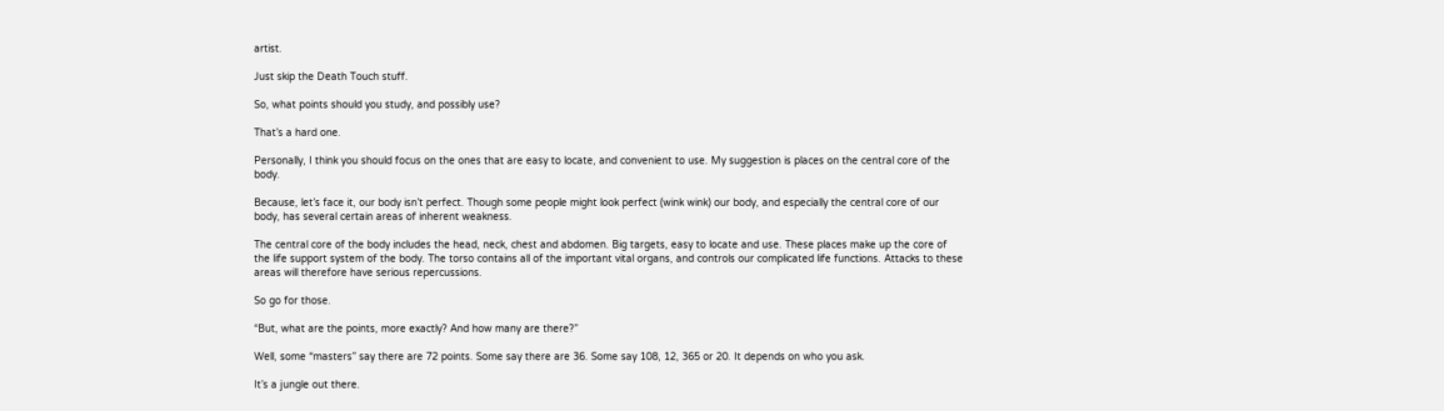artist.

Just skip the Death Touch stuff.

So, what points should you study, and possibly use?

That’s a hard one.

Personally, I think you should focus on the ones that are easy to locate, and convenient to use. My suggestion is places on the central core of the body.

Because, let’s face it, our body isn’t perfect. Though some people might look perfect (wink wink) our body, and especially the central core of our body, has several certain areas of inherent weakness.

The central core of the body includes the head, neck, chest and abdomen. Big targets, easy to locate and use. These places make up the core of the life support system of the body. The torso contains all of the important vital organs, and controls our complicated life functions. Attacks to these areas will therefore have serious repercussions.

So go for those.

“But, what are the points, more exactly? And how many are there?”

Well, some “masters” say there are 72 points. Some say there are 36. Some say 108, 12, 365 or 20. It depends on who you ask.

It’s a jungle out there.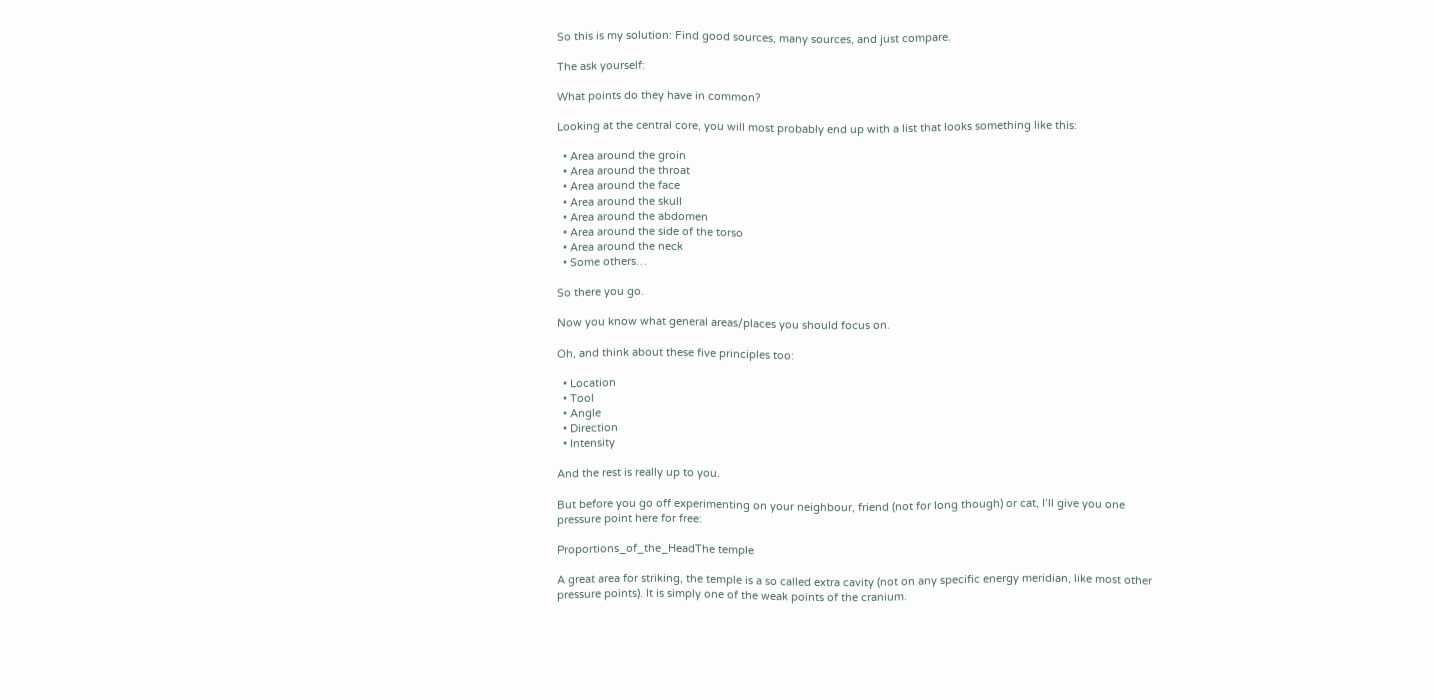So this is my solution: Find good sources, many sources, and just compare.

The ask yourself:

What points do they have in common?

Looking at the central core, you will most probably end up with a list that looks something like this:

  • Area around the groin
  • Area around the throat
  • Area around the face
  • Area around the skull
  • Area around the abdomen
  • Area around the side of the torso
  • Area around the neck
  • Some others…

So there you go.

Now you know what general areas/places you should focus on.

Oh, and think about these five principles too:

  • Location
  • Tool
  • Angle
  • Direction
  • Intensity

And the rest is really up to you.

But before you go off experimenting on your neighbour, friend (not for long though) or cat, I’ll give you one pressure point here for free:

Proportions_of_the_HeadThe temple

A great area for striking, the temple is a so called extra cavity (not on any specific energy meridian, like most other pressure points). It is simply one of the weak points of the cranium.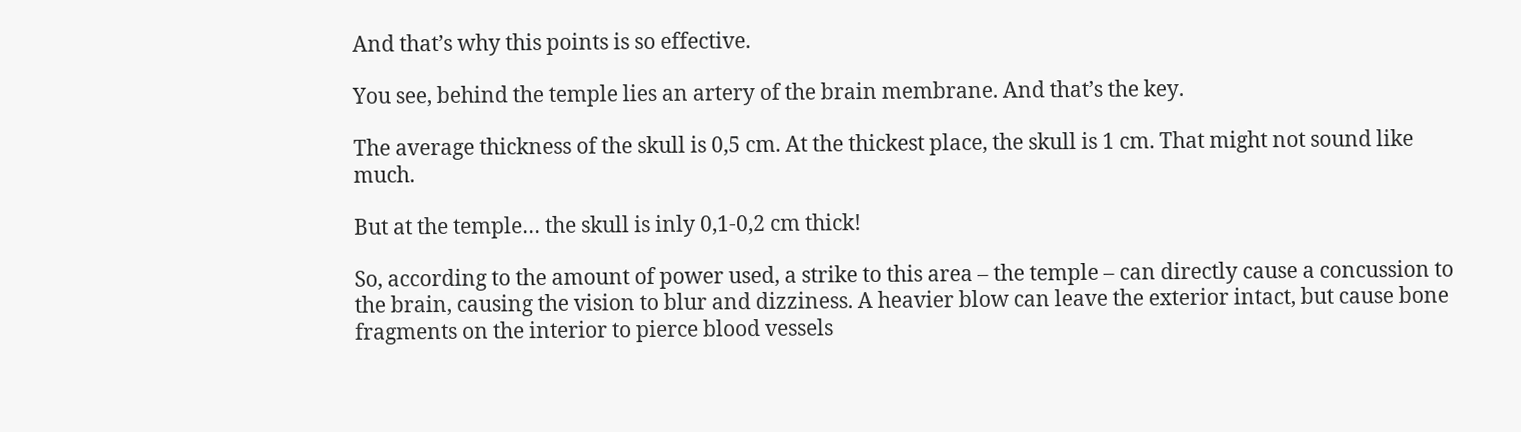And that’s why this points is so effective.

You see, behind the temple lies an artery of the brain membrane. And that’s the key.

The average thickness of the skull is 0,5 cm. At the thickest place, the skull is 1 cm. That might not sound like much.

But at the temple… the skull is inly 0,1-0,2 cm thick!

So, according to the amount of power used, a strike to this area – the temple – can directly cause a concussion to the brain, causing the vision to blur and dizziness. A heavier blow can leave the exterior intact, but cause bone fragments on the interior to pierce blood vessels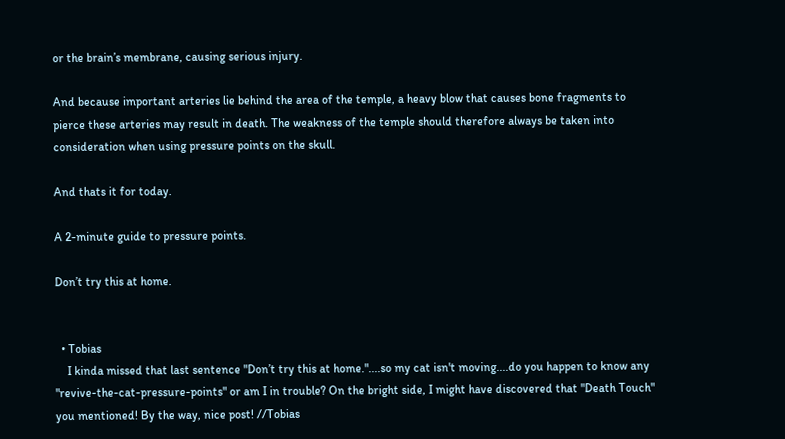or the brain’s membrane, causing serious injury.

And because important arteries lie behind the area of the temple, a heavy blow that causes bone fragments to pierce these arteries may result in death. The weakness of the temple should therefore always be taken into consideration when using pressure points on the skull.

And thats it for today.

A 2-minute guide to pressure points.

Don’t try this at home.


  • Tobias
    I kinda missed that last sentence "Don’t try this at home."....so my cat isn't moving....do you happen to know any "revive-the-cat-pressure-points" or am I in trouble? On the bright side, I might have discovered that "Death Touch" you mentioned! By the way, nice post! //Tobias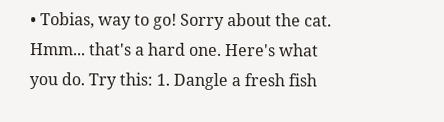• Tobias, way to go! Sorry about the cat. Hmm... that's a hard one. Here's what you do. Try this: 1. Dangle a fresh fish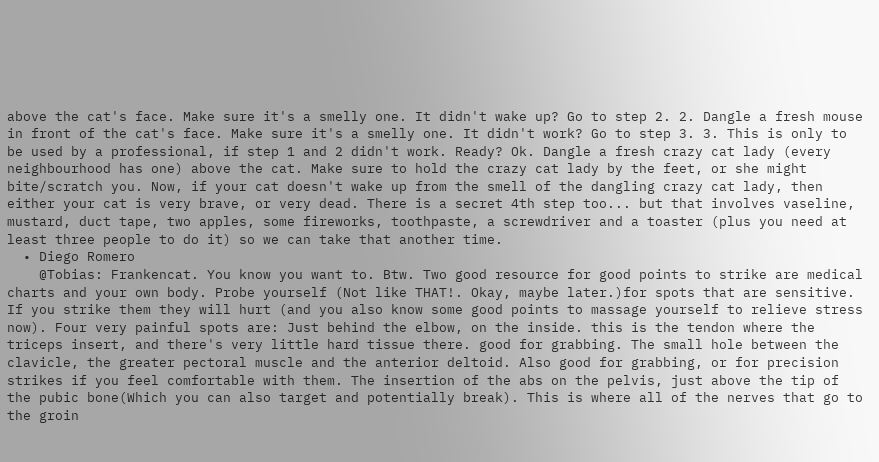above the cat's face. Make sure it's a smelly one. It didn't wake up? Go to step 2. 2. Dangle a fresh mouse in front of the cat's face. Make sure it's a smelly one. It didn't work? Go to step 3. 3. This is only to be used by a professional, if step 1 and 2 didn't work. Ready? Ok. Dangle a fresh crazy cat lady (every neighbourhood has one) above the cat. Make sure to hold the crazy cat lady by the feet, or she might bite/scratch you. Now, if your cat doesn't wake up from the smell of the dangling crazy cat lady, then either your cat is very brave, or very dead. There is a secret 4th step too... but that involves vaseline, mustard, duct tape, two apples, some fireworks, toothpaste, a screwdriver and a toaster (plus you need at least three people to do it) so we can take that another time.
  • Diego Romero
    @Tobias: Frankencat. You know you want to. Btw. Two good resource for good points to strike are medical charts and your own body. Probe yourself (Not like THAT!. Okay, maybe later.)for spots that are sensitive. If you strike them they will hurt (and you also know some good points to massage yourself to relieve stress now). Four very painful spots are: Just behind the elbow, on the inside. this is the tendon where the triceps insert, and there's very little hard tissue there. good for grabbing. The small hole between the clavicle, the greater pectoral muscle and the anterior deltoid. Also good for grabbing, or for precision strikes if you feel comfortable with them. The insertion of the abs on the pelvis, just above the tip of the pubic bone(Which you can also target and potentially break). This is where all of the nerves that go to the groin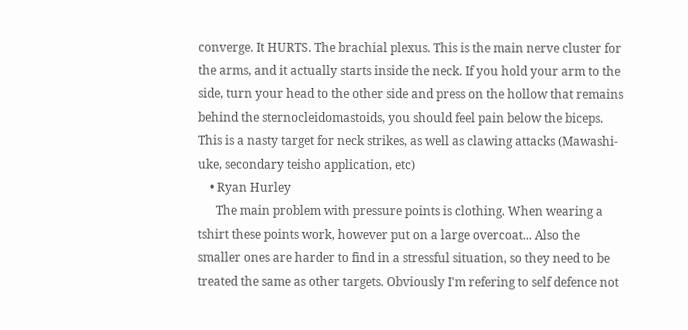converge. It HURTS. The brachial plexus. This is the main nerve cluster for the arms, and it actually starts inside the neck. If you hold your arm to the side, turn your head to the other side and press on the hollow that remains behind the sternocleidomastoids, you should feel pain below the biceps. This is a nasty target for neck strikes, as well as clawing attacks (Mawashi-uke, secondary teisho application, etc)
    • Ryan Hurley
      The main problem with pressure points is clothing. When wearing a tshirt these points work, however put on a large overcoat... Also the smaller ones are harder to find in a stressful situation, so they need to be treated the same as other targets. Obviously I'm refering to self defence not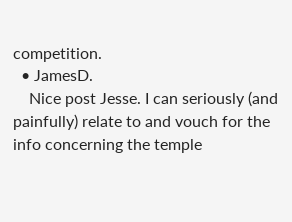competition.
  • JamesD.
    Nice post Jesse. I can seriously (and painfully) relate to and vouch for the info concerning the temple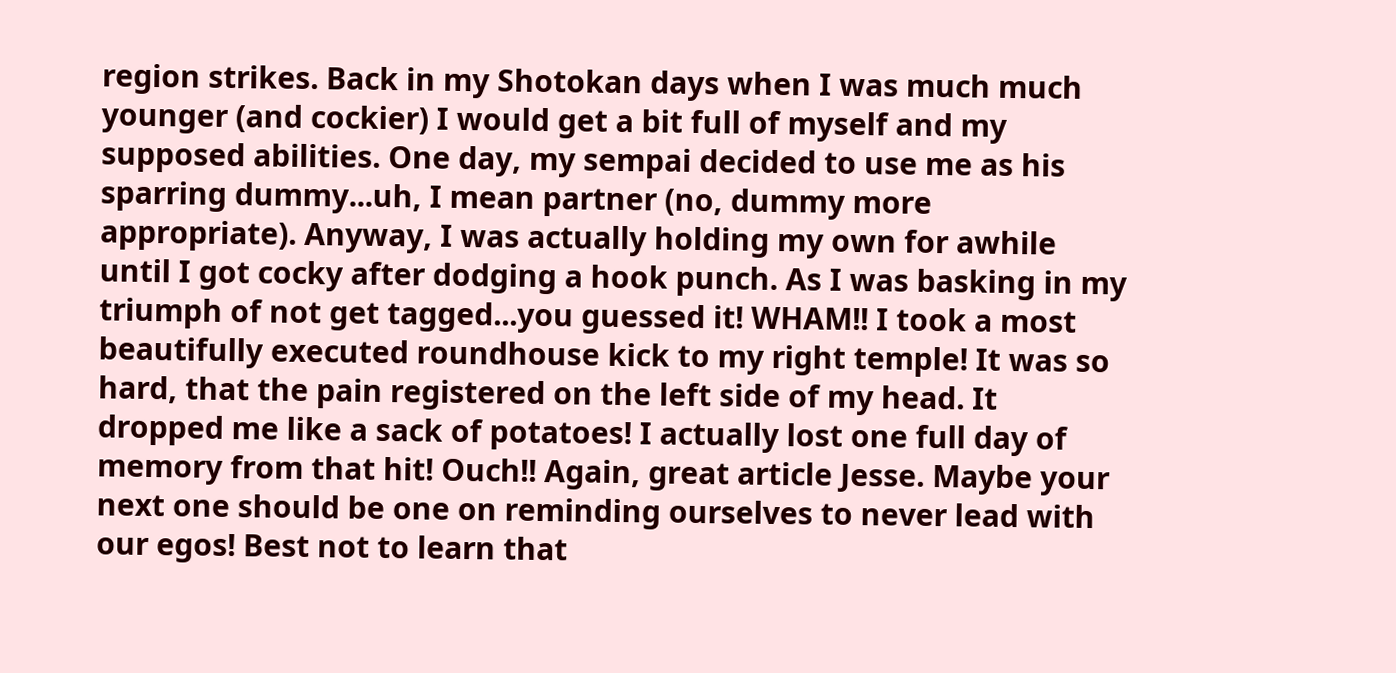region strikes. Back in my Shotokan days when I was much much younger (and cockier) I would get a bit full of myself and my supposed abilities. One day, my sempai decided to use me as his sparring dummy...uh, I mean partner (no, dummy more appropriate). Anyway, I was actually holding my own for awhile until I got cocky after dodging a hook punch. As I was basking in my triumph of not get tagged...you guessed it! WHAM!! I took a most beautifully executed roundhouse kick to my right temple! It was so hard, that the pain registered on the left side of my head. It dropped me like a sack of potatoes! I actually lost one full day of memory from that hit! Ouch!! Again, great article Jesse. Maybe your next one should be one on reminding ourselves to never lead with our egos! Best not to learn that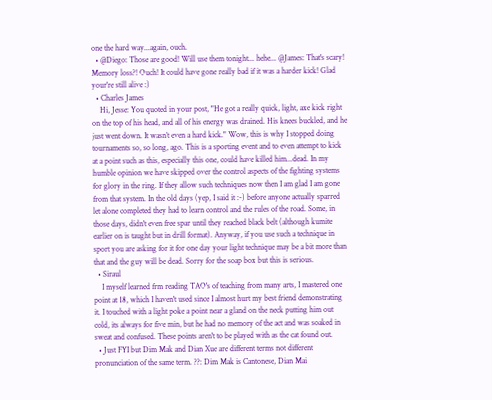one the hard way...again, ouch.
  • @Diego: Those are good! Will use them tonight... hehe... @James: That's scary! Memory loss?! Ouch! It could have gone really bad if it was a harder kick! Glad your're still alive :)
  • Charles James
    Hi, Jesse: You quoted in your post, "He got a really quick, light, axe kick right on the top of his head, and all of his energy was drained. His knees buckled, and he just went down. It wasn’t even a hard kick." Wow, this is why I stopped doing tournaments so, so long, ago. This is a sporting event and to even attempt to kick at a point such as this, especially this one, could have killed him...dead. In my humble opinion we have skipped over the control aspects of the fighting systems for glory in the ring. If they allow such techniques now then I am glad I am gone from that system. In the old days (yep, I said it :-) before anyone actually sparred let alone completed they had to learn control and the rules of the road. Some, in those days, didn't even free spar until they reached black belt (although kumite earlier on is taught but in drill format). Anyway, if you use such a technique in sport you are asking for it for one day your light technique may be a bit more than that and the guy will be dead. Sorry for the soap box but this is serious.
  • Siraul
    I myself learned frm reading TAO's of teaching from many arts, I mastered one point at 18, which I haven't used since I almost hurt my best friend demonstrating it. I touched with a light poke a point near a gland on the neck putting him out cold, its always for five min, but he had no memory of the act and was soaked in sweat and confused. These points aren't to be played with as the cat found out.
  • Just FYI but Dim Mak and Dian Xue are different terms not different pronunciation of the same term. ??: Dim Mak is Cantonese, Dian Mai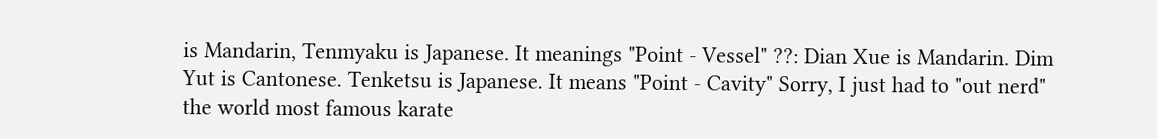is Mandarin, Tenmyaku is Japanese. It meanings "Point - Vessel" ??: Dian Xue is Mandarin. Dim Yut is Cantonese. Tenketsu is Japanese. It means "Point - Cavity" Sorry, I just had to "out nerd" the world most famous karate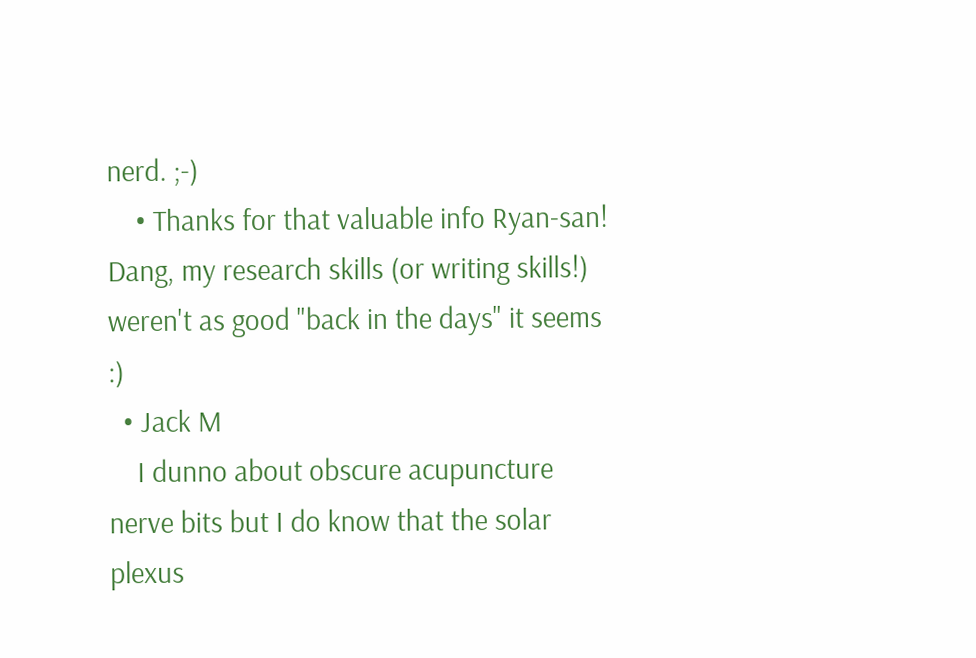nerd. ;-)
    • Thanks for that valuable info Ryan-san! Dang, my research skills (or writing skills!) weren't as good "back in the days" it seems :)
  • Jack M
    I dunno about obscure acupuncture nerve bits but I do know that the solar plexus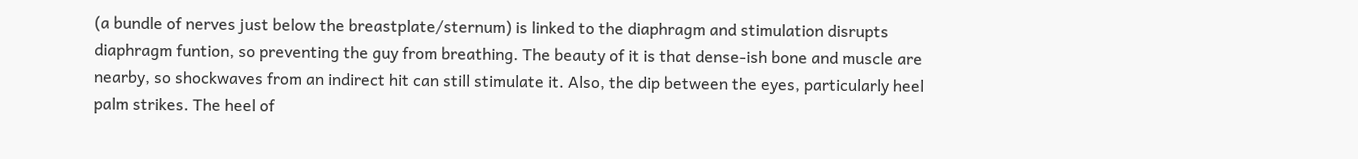(a bundle of nerves just below the breastplate/sternum) is linked to the diaphragm and stimulation disrupts diaphragm funtion, so preventing the guy from breathing. The beauty of it is that dense-ish bone and muscle are nearby, so shockwaves from an indirect hit can still stimulate it. Also, the dip between the eyes, particularly heel palm strikes. The heel of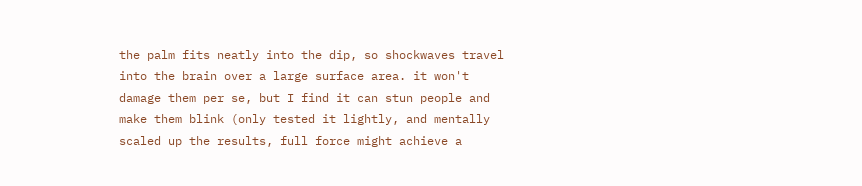the palm fits neatly into the dip, so shockwaves travel into the brain over a large surface area. it won't damage them per se, but I find it can stun people and make them blink (only tested it lightly, and mentally scaled up the results, full force might achieve a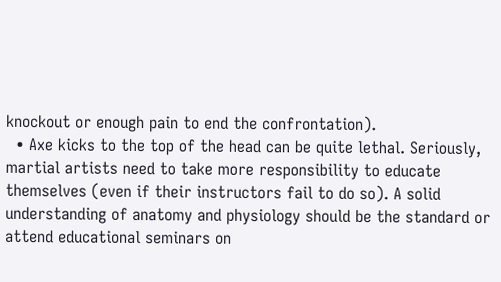knockout or enough pain to end the confrontation).
  • Axe kicks to the top of the head can be quite lethal. Seriously, martial artists need to take more responsibility to educate themselves (even if their instructors fail to do so). A solid understanding of anatomy and physiology should be the standard or attend educational seminars on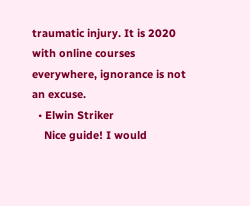traumatic injury. It is 2020 with online courses everywhere, ignorance is not an excuse.
  • Elwin Striker
    Nice guide! I would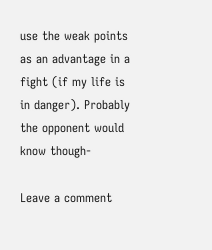use the weak points as an advantage in a fight (if my life is in danger). Probably the opponent would know though-

Leave a comment